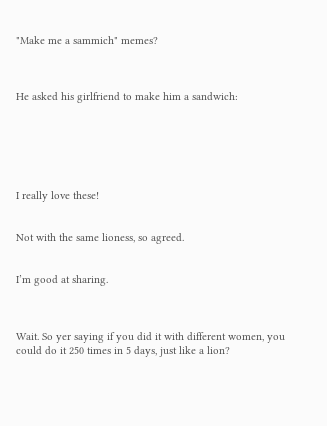"Make me a sammich" memes?



He asked his girlfriend to make him a sandwich:






I really love these!


Not with the same lioness, so agreed.


I’m good at sharing.



Wait. So yer saying if you did it with different women, you could do it 250 times in 5 days, just like a lion?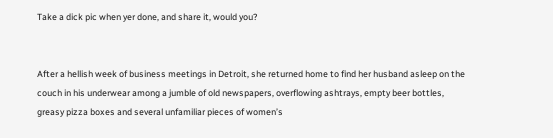Take a dick pic when yer done, and share it, would you?


After a hellish week of business meetings in Detroit, she returned home to find her husband asleep on the couch in his underwear among a jumble of old newspapers, overflowing ashtrays, empty beer bottles, greasy pizza boxes and several unfamiliar pieces of women’s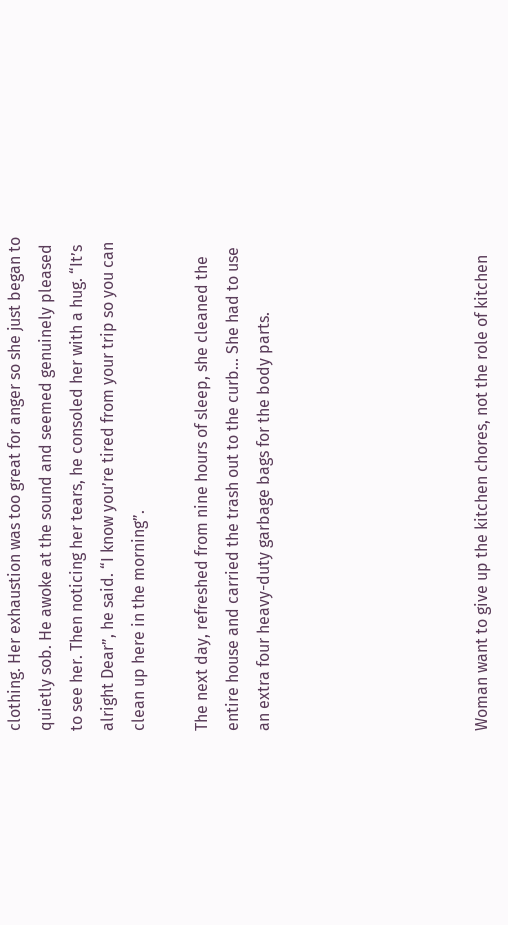clothing. Her exhaustion was too great for anger so she just began to quietly sob. He awoke at the sound and seemed genuinely pleased to see her. Then noticing her tears, he consoled her with a hug. “It’s alright Dear”, he said. “I know you’re tired from your trip so you can clean up here in the morning”.

The next day, refreshed from nine hours of sleep, she cleaned the entire house and carried the trash out to the curb… She had to use an extra four heavy-duty garbage bags for the body parts.






Woman want to give up the kitchen chores, not the role of kitchen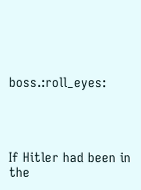boss.:roll_eyes:




If Hitler had been in the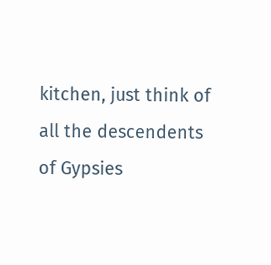kitchen, just think of all the descendents of Gypsies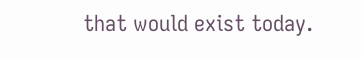that would exist today.